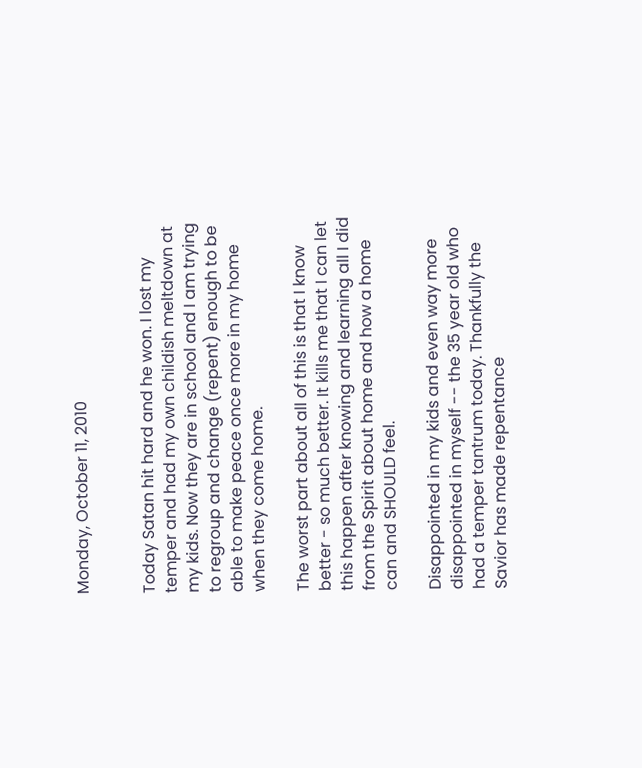Monday, October 11, 2010


Today Satan hit hard and he won. I lost my temper and had my own childish meltdown at my kids. Now they are in school and I am trying to regroup and change (repent) enough to be able to make peace once more in my home when they come home.

The worst part about all of this is that I know better - so much better. It kills me that I can let this happen after knowing and learning all I did from the Spirit about home and how a home can and SHOULD feel.

Disappointed in my kids and even way more disappointed in myself -- the 35 year old who had a temper tantrum today. Thankfully the Savior has made repentance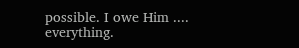possible. I owe Him .... everything.